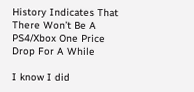History Indicates That There Won’t Be A PS4/Xbox One Price Drop For A While

I know I did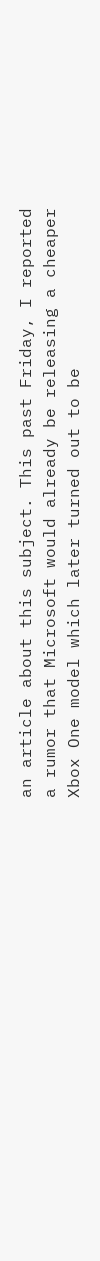an article about this subject. This past Friday, I reported a rumor that Microsoft would already be releasing a cheaper Xbox One model which later turned out to be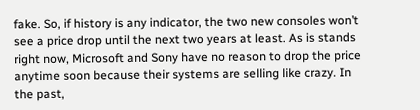fake. So, if history is any indicator, the two new consoles won’t see a price drop until the next two years at least. As is stands right now, Microsoft and Sony have no reason to drop the price anytime soon because their systems are selling like crazy. In the past,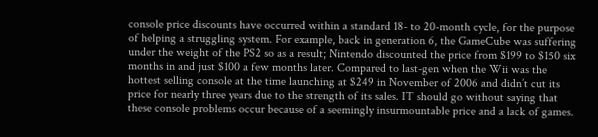console price discounts have occurred within a standard 18- to 20-month cycle, for the purpose of helping a struggling system. For example, back in generation 6, the GameCube was suffering under the weight of the PS2 so as a result; Nintendo discounted the price from $199 to $150 six months in and just $100 a few months later. Compared to last-gen when the Wii was the hottest selling console at the time launching at $249 in November of 2006 and didn’t cut its price for nearly three years due to the strength of its sales. IT should go without saying that these console problems occur because of a seemingly insurmountable price and a lack of games.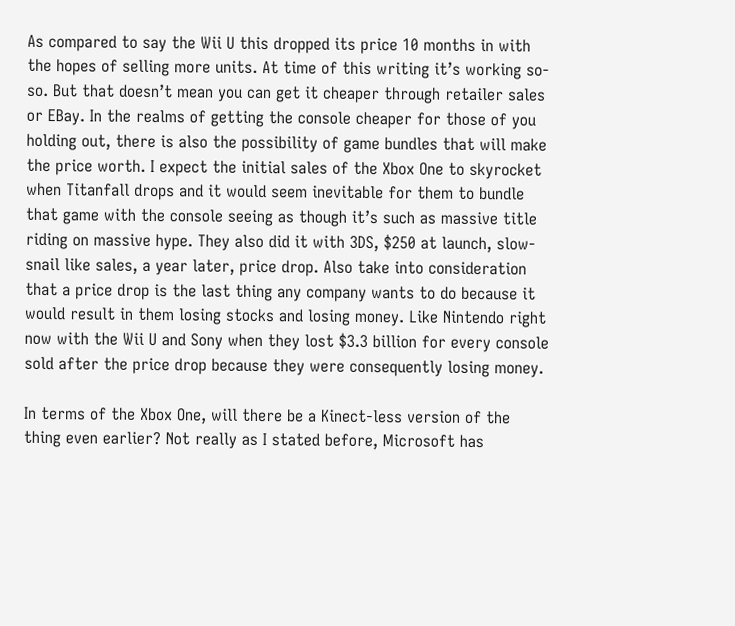As compared to say the Wii U this dropped its price 10 months in with the hopes of selling more units. At time of this writing it’s working so-so. But that doesn’t mean you can get it cheaper through retailer sales or EBay. In the realms of getting the console cheaper for those of you holding out, there is also the possibility of game bundles that will make the price worth. I expect the initial sales of the Xbox One to skyrocket when Titanfall drops and it would seem inevitable for them to bundle that game with the console seeing as though it’s such as massive title riding on massive hype. They also did it with 3DS, $250 at launch, slow-snail like sales, a year later, price drop. Also take into consideration that a price drop is the last thing any company wants to do because it would result in them losing stocks and losing money. Like Nintendo right now with the Wii U and Sony when they lost $3.3 billion for every console sold after the price drop because they were consequently losing money.

In terms of the Xbox One, will there be a Kinect-less version of the thing even earlier? Not really as I stated before, Microsoft has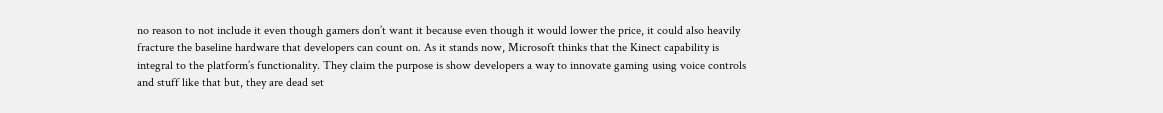no reason to not include it even though gamers don’t want it because even though it would lower the price, it could also heavily fracture the baseline hardware that developers can count on. As it stands now, Microsoft thinks that the Kinect capability is integral to the platform’s functionality. They claim the purpose is show developers a way to innovate gaming using voice controls and stuff like that but, they are dead set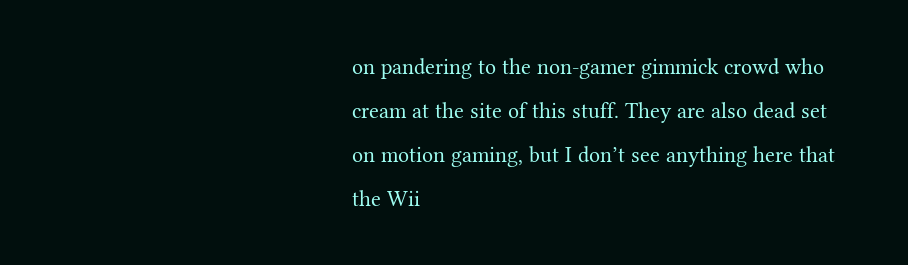on pandering to the non-gamer gimmick crowd who cream at the site of this stuff. They are also dead set on motion gaming, but I don’t see anything here that the Wii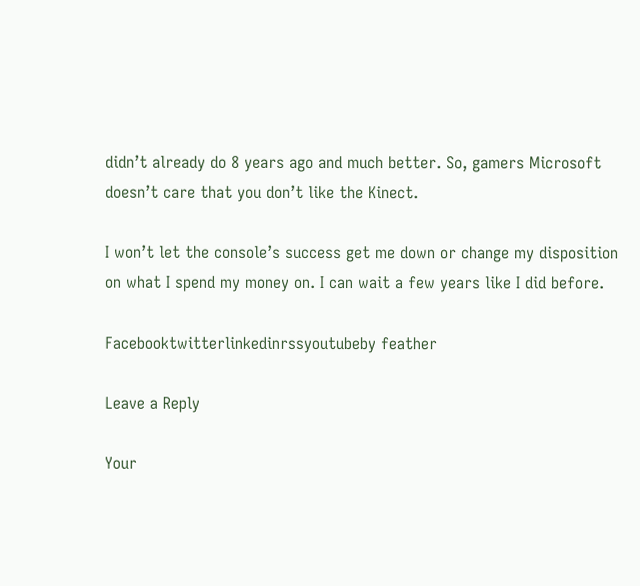didn’t already do 8 years ago and much better. So, gamers Microsoft doesn’t care that you don’t like the Kinect.

I won’t let the console’s success get me down or change my disposition on what I spend my money on. I can wait a few years like I did before.

Facebooktwitterlinkedinrssyoutubeby feather

Leave a Reply

Your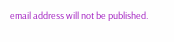email address will not be published.